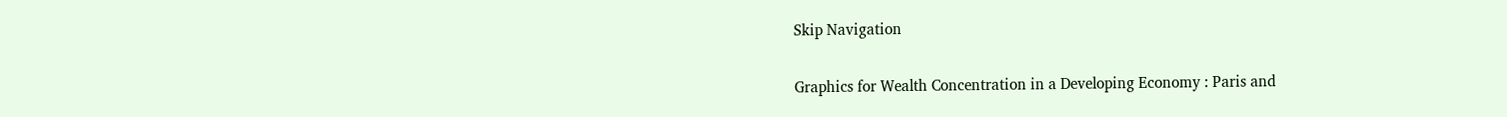Skip Navigation

Graphics for Wealth Concentration in a Developing Economy : Paris and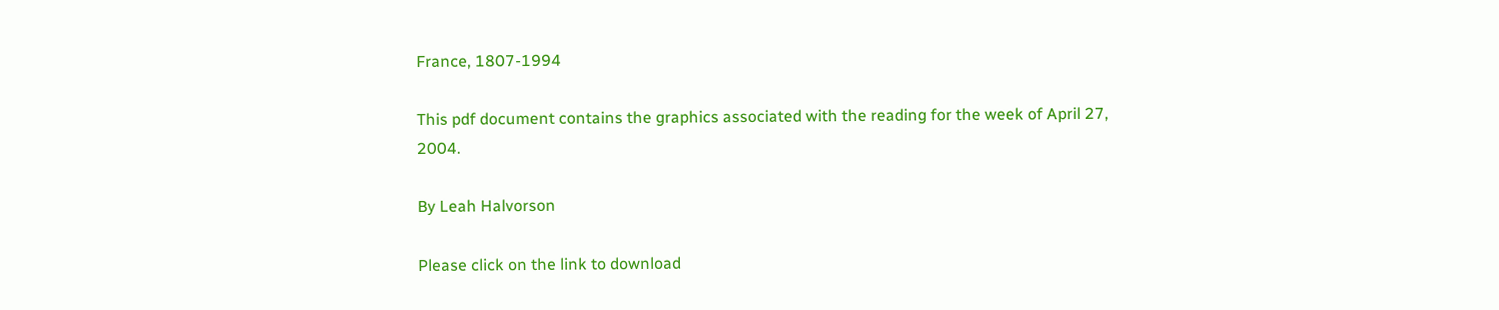France, 1807-1994

This pdf document contains the graphics associated with the reading for the week of April 27, 2004.

By Leah Halvorson

Please click on the link to download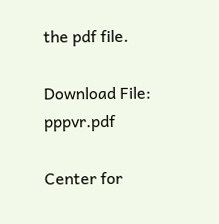the pdf file.

Download File: pppvr.pdf

Center for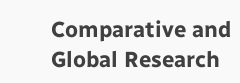Comparative and Global Research